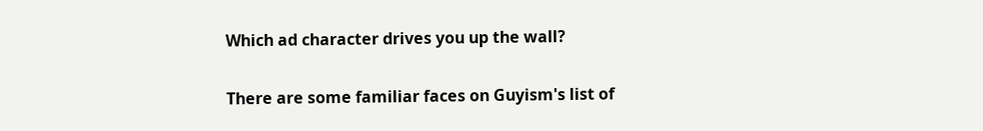Which ad character drives you up the wall?


There are some familiar faces on Guyism's list of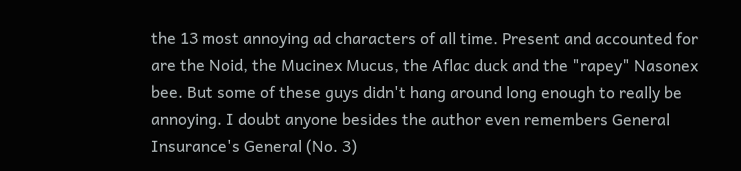the 13 most annoying ad characters of all time. Present and accounted for are the Noid, the Mucinex Mucus, the Aflac duck and the "rapey" Nasonex bee. But some of these guys didn't hang around long enough to really be annoying. I doubt anyone besides the author even remembers General Insurance's General (No. 3)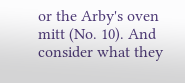or the Arby's oven mitt (No. 10). And consider what they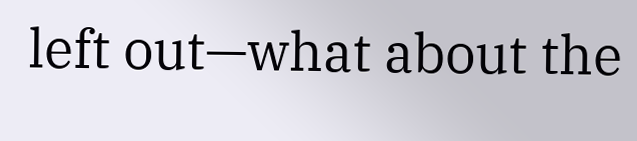left out—what about the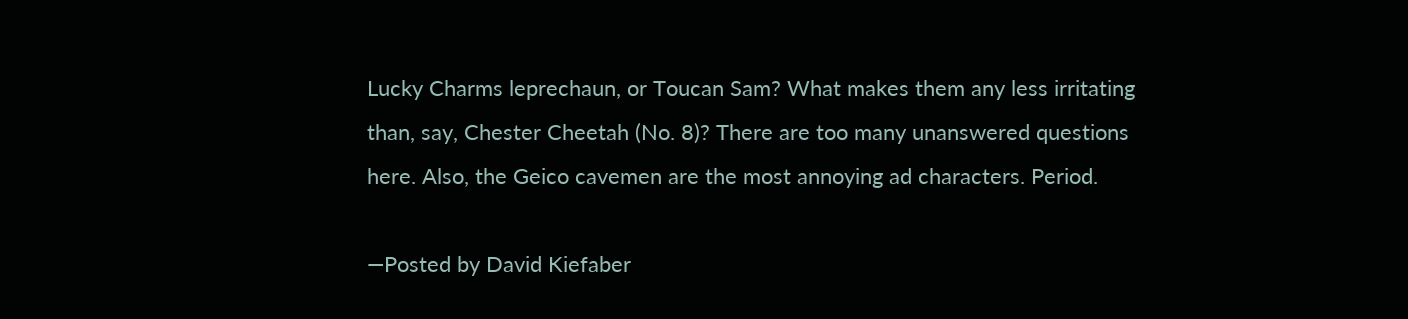Lucky Charms leprechaun, or Toucan Sam? What makes them any less irritating than, say, Chester Cheetah (No. 8)? There are too many unanswered questions here. Also, the Geico cavemen are the most annoying ad characters. Period.

—Posted by David Kiefaber